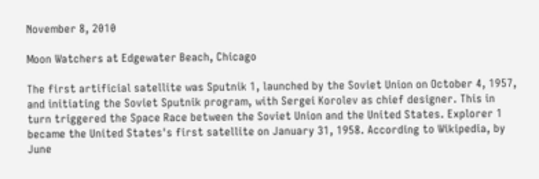November 8, 2010

Moon Watchers at Edgewater Beach, Chicago

The first artificial satellite was Sputnik 1, launched by the Soviet Union on October 4, 1957, and initiating the Soviet Sputnik program, with Sergei Korolev as chief designer. This in turn triggered the Space Race between the Soviet Union and the United States. Explorer 1 became the United States's first satellite on January 31, 1958. According to Wikipedia, by June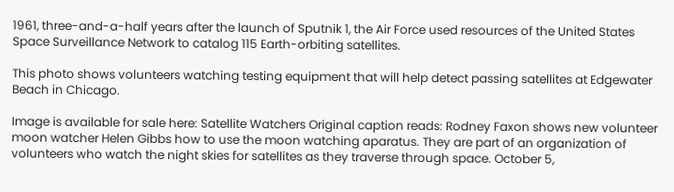1961, three-and-a-half years after the launch of Sputnik 1, the Air Force used resources of the United States Space Surveillance Network to catalog 115 Earth-orbiting satellites.

This photo shows volunteers watching testing equipment that will help detect passing satellites at Edgewater Beach in Chicago.

Image is available for sale here: Satellite Watchers Original caption reads: Rodney Faxon shows new volunteer moon watcher Helen Gibbs how to use the moon watching aparatus. They are part of an organization of volunteers who watch the night skies for satellites as they traverse through space. October 5,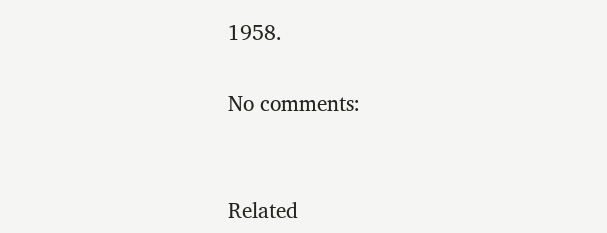1958.

No comments:


Related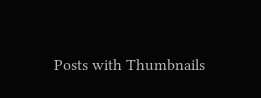Posts with Thumbnails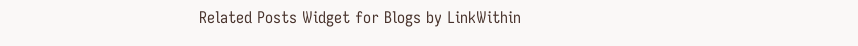Related Posts Widget for Blogs by LinkWithin